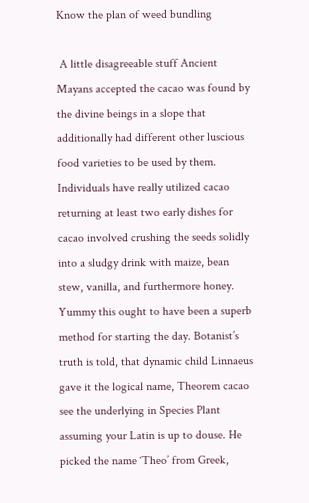Know the plan of weed bundling

 A little disagreeable stuff Ancient Mayans accepted the cacao was found by the divine beings in a slope that additionally had different other luscious food varieties to be used by them. Individuals have really utilized cacao returning at least two early dishes for cacao involved crushing the seeds solidly into a sludgy drink with maize, bean stew, vanilla, and furthermore honey. Yummy this ought to have been a superb method for starting the day. Botanist’s truth is told, that dynamic child Linnaeus gave it the logical name, Theorem cacao see the underlying in Species Plant assuming your Latin is up to douse. He picked the name ‘Theo’ from Greek,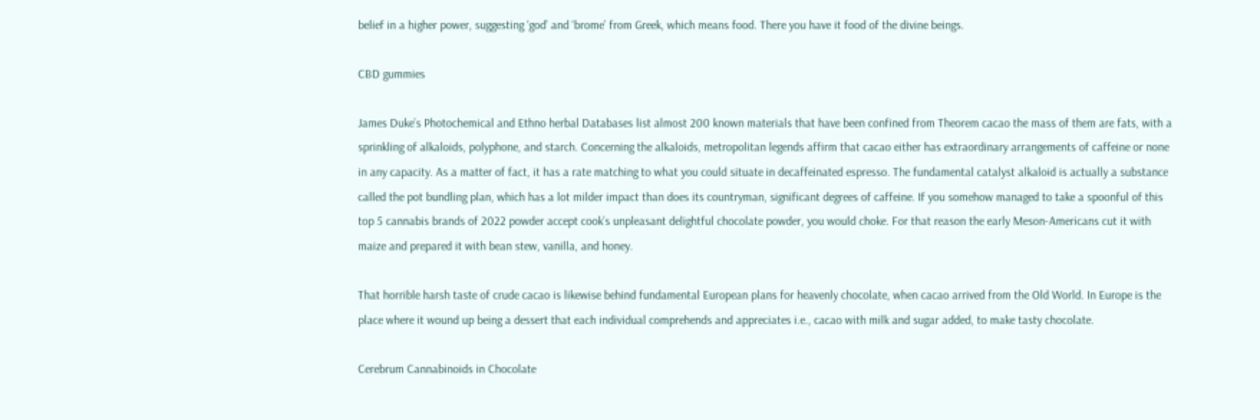belief in a higher power, suggesting ‘god’ and ‘brome’ from Greek, which means food. There you have it food of the divine beings.

CBD gummies

James Duke’s Photochemical and Ethno herbal Databases list almost 200 known materials that have been confined from Theorem cacao the mass of them are fats, with a sprinkling of alkaloids, polyphone, and starch. Concerning the alkaloids, metropolitan legends affirm that cacao either has extraordinary arrangements of caffeine or none in any capacity. As a matter of fact, it has a rate matching to what you could situate in decaffeinated espresso. The fundamental catalyst alkaloid is actually a substance called the pot bundling plan, which has a lot milder impact than does its countryman, significant degrees of caffeine. If you somehow managed to take a spoonful of this top 5 cannabis brands of 2022 powder accept cook’s unpleasant delightful chocolate powder, you would choke. For that reason the early Meson-Americans cut it with maize and prepared it with bean stew, vanilla, and honey.

That horrible harsh taste of crude cacao is likewise behind fundamental European plans for heavenly chocolate, when cacao arrived from the Old World. In Europe is the place where it wound up being a dessert that each individual comprehends and appreciates i.e., cacao with milk and sugar added, to make tasty chocolate.

Cerebrum Cannabinoids in Chocolate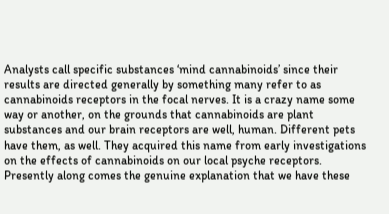Analysts call specific substances ‘mind cannabinoids’ since their results are directed generally by something many refer to as cannabinoids receptors in the focal nerves. It is a crazy name some way or another, on the grounds that cannabinoids are plant substances and our brain receptors are well, human. Different pets have them, as well. They acquired this name from early investigations on the effects of cannabinoids on our local psyche receptors. Presently along comes the genuine explanation that we have these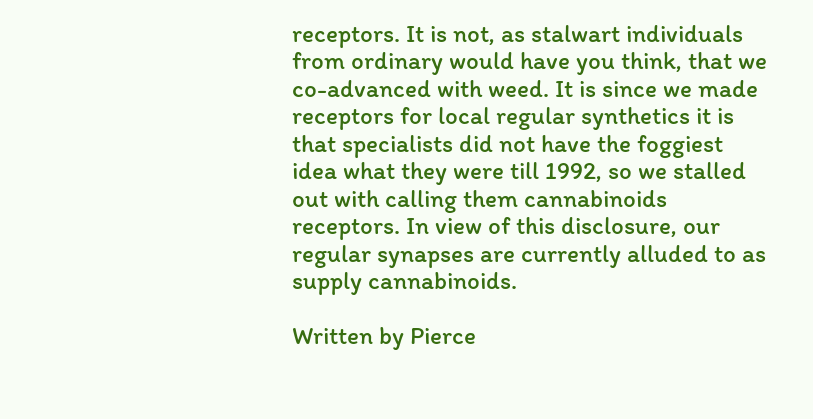receptors. It is not, as stalwart individuals from ordinary would have you think, that we co-advanced with weed. It is since we made receptors for local regular synthetics it is that specialists did not have the foggiest idea what they were till 1992, so we stalled out with calling them cannabinoids receptors. In view of this disclosure, our regular synapses are currently alluded to as supply cannabinoids.

Written by Pierce